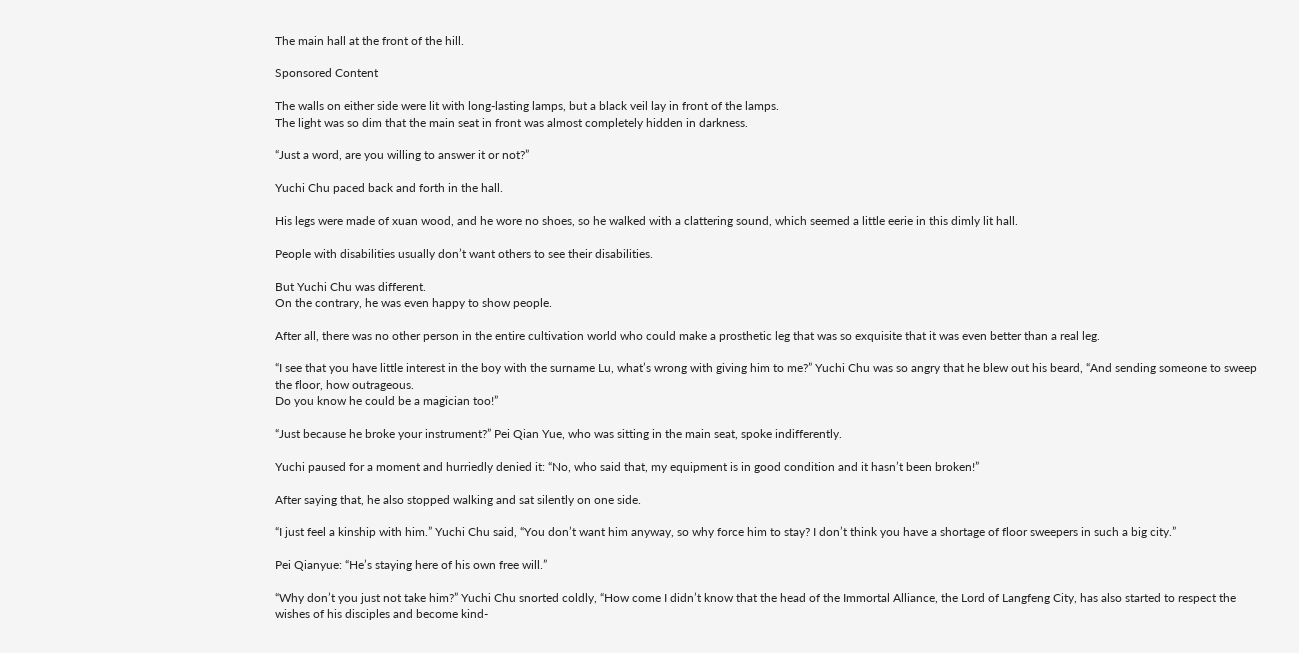The main hall at the front of the hill.

Sponsored Content

The walls on either side were lit with long-lasting lamps, but a black veil lay in front of the lamps.
The light was so dim that the main seat in front was almost completely hidden in darkness.

“Just a word, are you willing to answer it or not?”

Yuchi Chu paced back and forth in the hall.

His legs were made of xuan wood, and he wore no shoes, so he walked with a clattering sound, which seemed a little eerie in this dimly lit hall.

People with disabilities usually don’t want others to see their disabilities.

But Yuchi Chu was different.
On the contrary, he was even happy to show people.

After all, there was no other person in the entire cultivation world who could make a prosthetic leg that was so exquisite that it was even better than a real leg.

“I see that you have little interest in the boy with the surname Lu, what’s wrong with giving him to me?” Yuchi Chu was so angry that he blew out his beard, “And sending someone to sweep the floor, how outrageous.
Do you know he could be a magician too!”

“Just because he broke your instrument?” Pei Qian Yue, who was sitting in the main seat, spoke indifferently.

Yuchi paused for a moment and hurriedly denied it: “No, who said that, my equipment is in good condition and it hasn’t been broken!”

After saying that, he also stopped walking and sat silently on one side.

“I just feel a kinship with him.” Yuchi Chu said, “You don’t want him anyway, so why force him to stay? I don’t think you have a shortage of floor sweepers in such a big city.”

Pei Qianyue: “He’s staying here of his own free will.”

“Why don’t you just not take him?” Yuchi Chu snorted coldly, “How come I didn’t know that the head of the Immortal Alliance, the Lord of Langfeng City, has also started to respect the wishes of his disciples and become kind-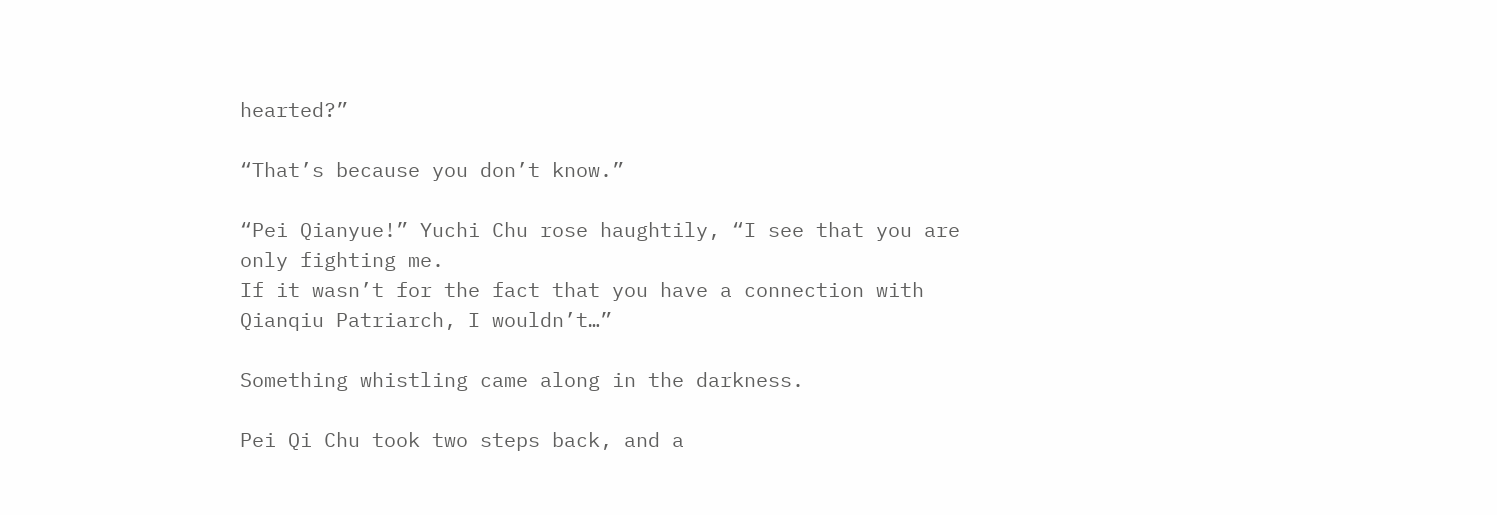hearted?”

“That’s because you don’t know.”

“Pei Qianyue!” Yuchi Chu rose haughtily, “I see that you are only fighting me.
If it wasn’t for the fact that you have a connection with Qianqiu Patriarch, I wouldn’t…”

Something whistling came along in the darkness.

Pei Qi Chu took two steps back, and a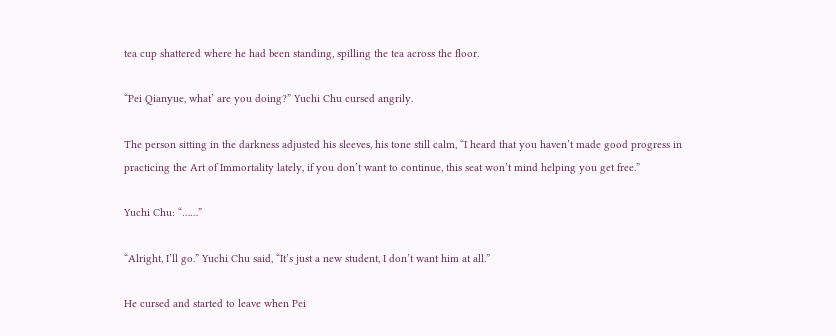tea cup shattered where he had been standing, spilling the tea across the floor.

“Pei Qianyue, what’ are you doing?” Yuchi Chu cursed angrily.

The person sitting in the darkness adjusted his sleeves, his tone still calm, “I heard that you haven’t made good progress in practicing the Art of Immortality lately, if you don’t want to continue, this seat won’t mind helping you get free.”

Yuchi Chu: “……”

“Alright, I’ll go.” Yuchi Chu said, “It’s just a new student, I don’t want him at all.”

He cursed and started to leave when Pei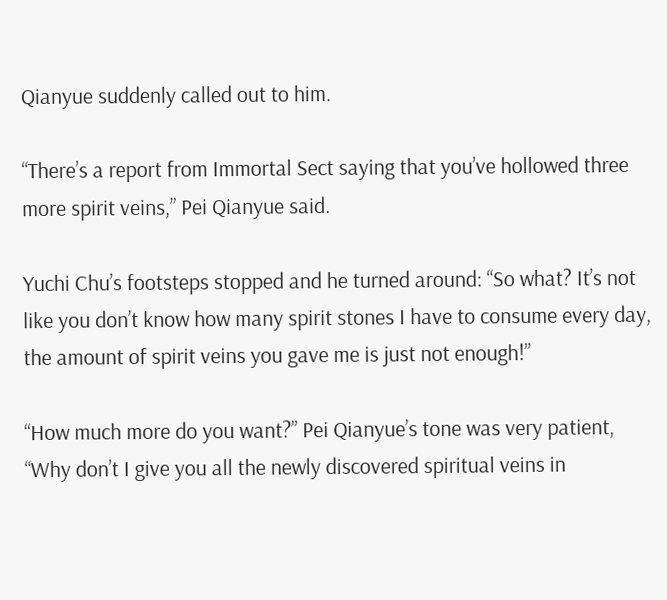Qianyue suddenly called out to him.

“There’s a report from Immortal Sect saying that you’ve hollowed three more spirit veins,” Pei Qianyue said.

Yuchi Chu’s footsteps stopped and he turned around: “So what? It’s not like you don’t know how many spirit stones I have to consume every day, the amount of spirit veins you gave me is just not enough!”

“How much more do you want?” Pei Qianyue’s tone was very patient, “Why don’t I give you all the newly discovered spiritual veins in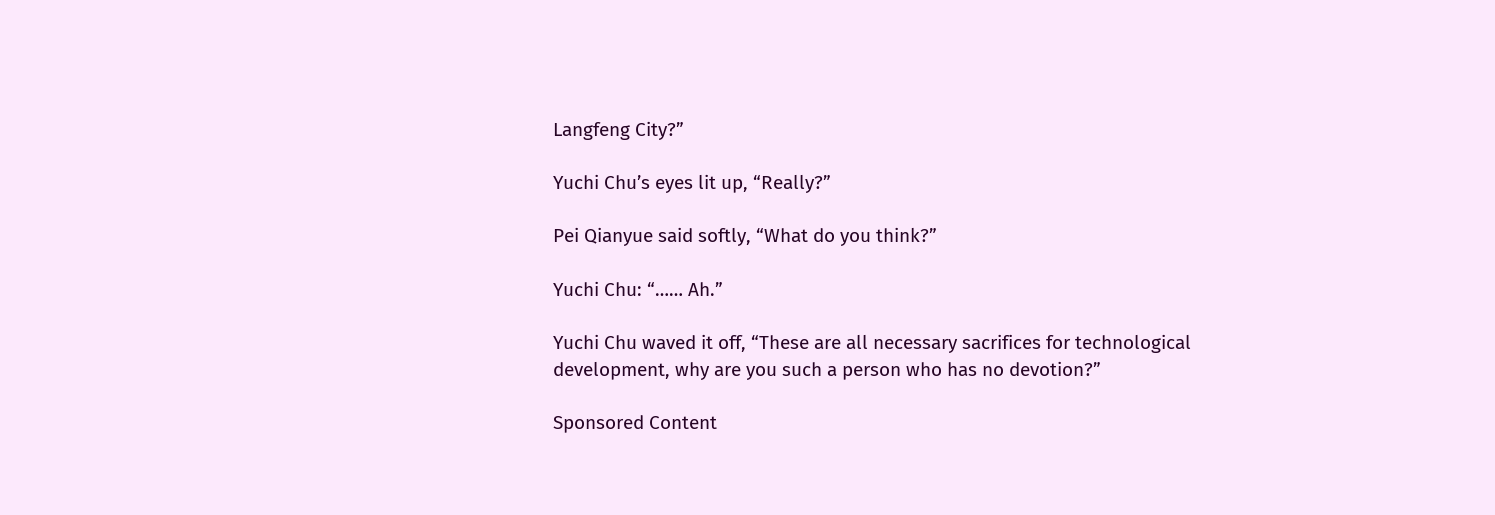Langfeng City?”

Yuchi Chu’s eyes lit up, “Really?”

Pei Qianyue said softly, “What do you think?”

Yuchi Chu: “…… Ah.”

Yuchi Chu waved it off, “These are all necessary sacrifices for technological development, why are you such a person who has no devotion?”

Sponsored Content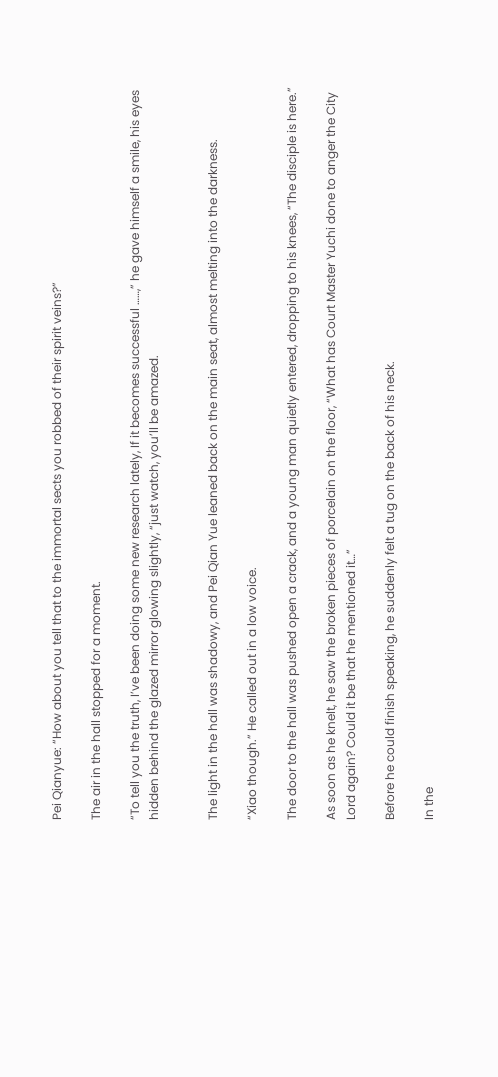Pei Qianyue: “How about you tell that to the immortal sects you robbed of their spirit veins?”

The air in the hall stopped for a moment.

“To tell you the truth, I’ve been doing some new research lately, If it becomes successful ……,” he gave himself a smile, his eyes hidden behind the glazed mirror glowing slightly, “just watch, you’ll be amazed.


The light in the hall was shadowy, and Pei Qian Yue leaned back on the main seat, almost melting into the darkness.

“Xiao though.” He called out in a low voice.

The door to the hall was pushed open a crack, and a young man quietly entered, dropping to his knees, “The disciple is here.”

As soon as he knelt, he saw the broken pieces of porcelain on the floor, “What has Court Master Yuchi done to anger the City Lord again? Could it be that he mentioned it…”

Before he could finish speaking, he suddenly felt a tug on the back of his neck.

In the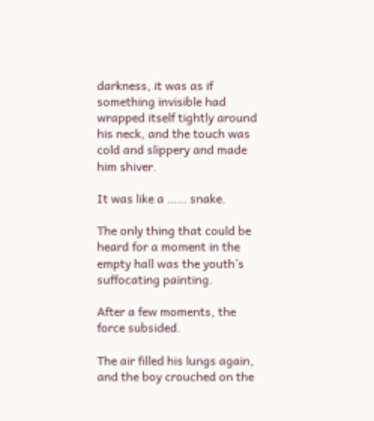darkness, it was as if something invisible had wrapped itself tightly around his neck, and the touch was cold and slippery and made him shiver.

It was like a …… snake.

The only thing that could be heard for a moment in the empty hall was the youth’s suffocating painting.

After a few moments, the force subsided.

The air filled his lungs again, and the boy crouched on the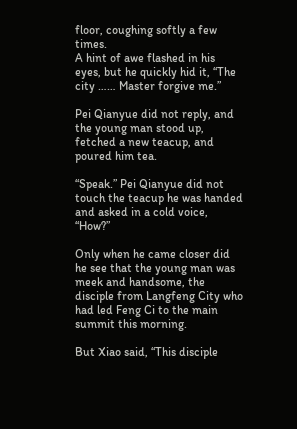floor, coughing softly a few times.
A hint of awe flashed in his eyes, but he quickly hid it, “The city …… Master forgive me.”

Pei Qianyue did not reply, and the young man stood up, fetched a new teacup, and poured him tea.

“Speak.” Pei Qianyue did not touch the teacup he was handed and asked in a cold voice, “How?”

Only when he came closer did he see that the young man was meek and handsome, the disciple from Langfeng City who had led Feng Ci to the main summit this morning.

But Xiao said, “This disciple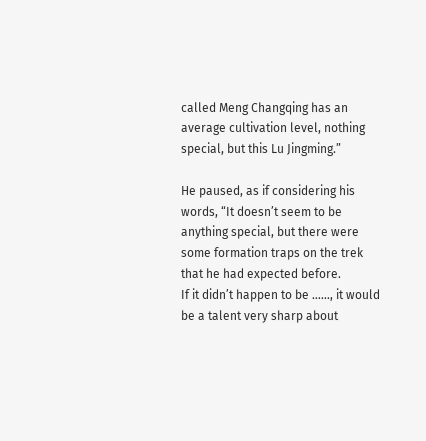called Meng Changqing has an average cultivation level, nothing special, but this Lu Jingming.”

He paused, as if considering his words, “It doesn’t seem to be anything special, but there were some formation traps on the trek that he had expected before.
If it didn’t happen to be ……, it would be a talent very sharp about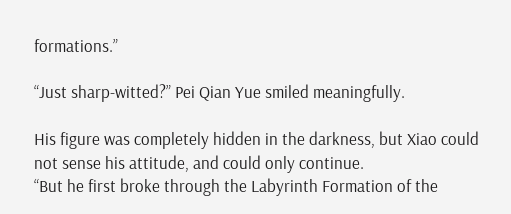formations.”

“Just sharp-witted?” Pei Qian Yue smiled meaningfully.

His figure was completely hidden in the darkness, but Xiao could not sense his attitude, and could only continue.
“But he first broke through the Labyrinth Formation of the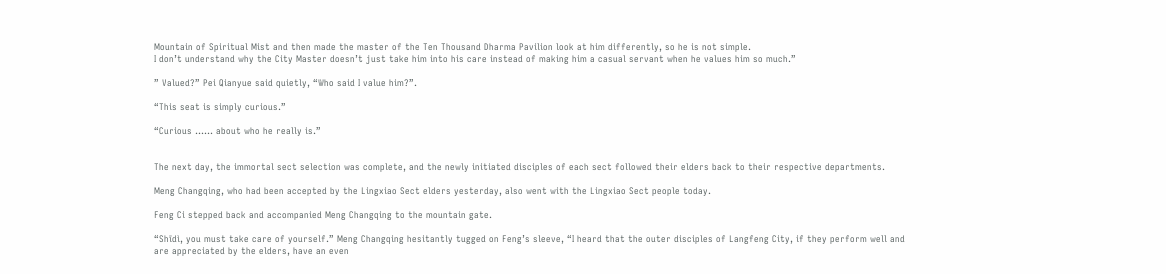Mountain of Spiritual Mist and then made the master of the Ten Thousand Dharma Pavilion look at him differently, so he is not simple.
I don’t understand why the City Master doesn’t just take him into his care instead of making him a casual servant when he values him so much.”

” Valued?” Pei Qianyue said quietly, “Who said I value him?”.

“This seat is simply curious.”

“Curious …… about who he really is.”


The next day, the immortal sect selection was complete, and the newly initiated disciples of each sect followed their elders back to their respective departments.

Meng Changqing, who had been accepted by the Lingxiao Sect elders yesterday, also went with the Lingxiao Sect people today.

Feng Ci stepped back and accompanied Meng Changqing to the mountain gate.

“Shīdì, you must take care of yourself.” Meng Changqing hesitantly tugged on Feng’s sleeve, “I heard that the outer disciples of Langfeng City, if they perform well and are appreciated by the elders, have an even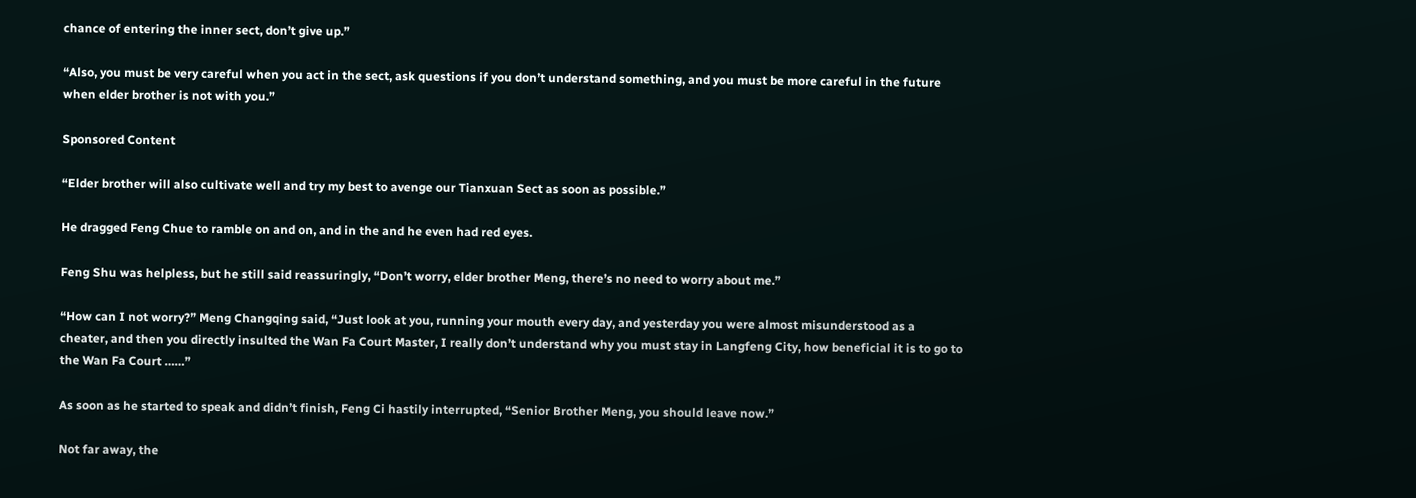chance of entering the inner sect, don’t give up.”

“Also, you must be very careful when you act in the sect, ask questions if you don’t understand something, and you must be more careful in the future when elder brother is not with you.”

Sponsored Content

“Elder brother will also cultivate well and try my best to avenge our Tianxuan Sect as soon as possible.”

He dragged Feng Chue to ramble on and on, and in the and he even had red eyes.

Feng Shu was helpless, but he still said reassuringly, “Don’t worry, elder brother Meng, there’s no need to worry about me.”

“How can I not worry?” Meng Changqing said, “Just look at you, running your mouth every day, and yesterday you were almost misunderstood as a cheater, and then you directly insulted the Wan Fa Court Master, I really don’t understand why you must stay in Langfeng City, how beneficial it is to go to the Wan Fa Court ……”

As soon as he started to speak and didn’t finish, Feng Ci hastily interrupted, “Senior Brother Meng, you should leave now.”

Not far away, the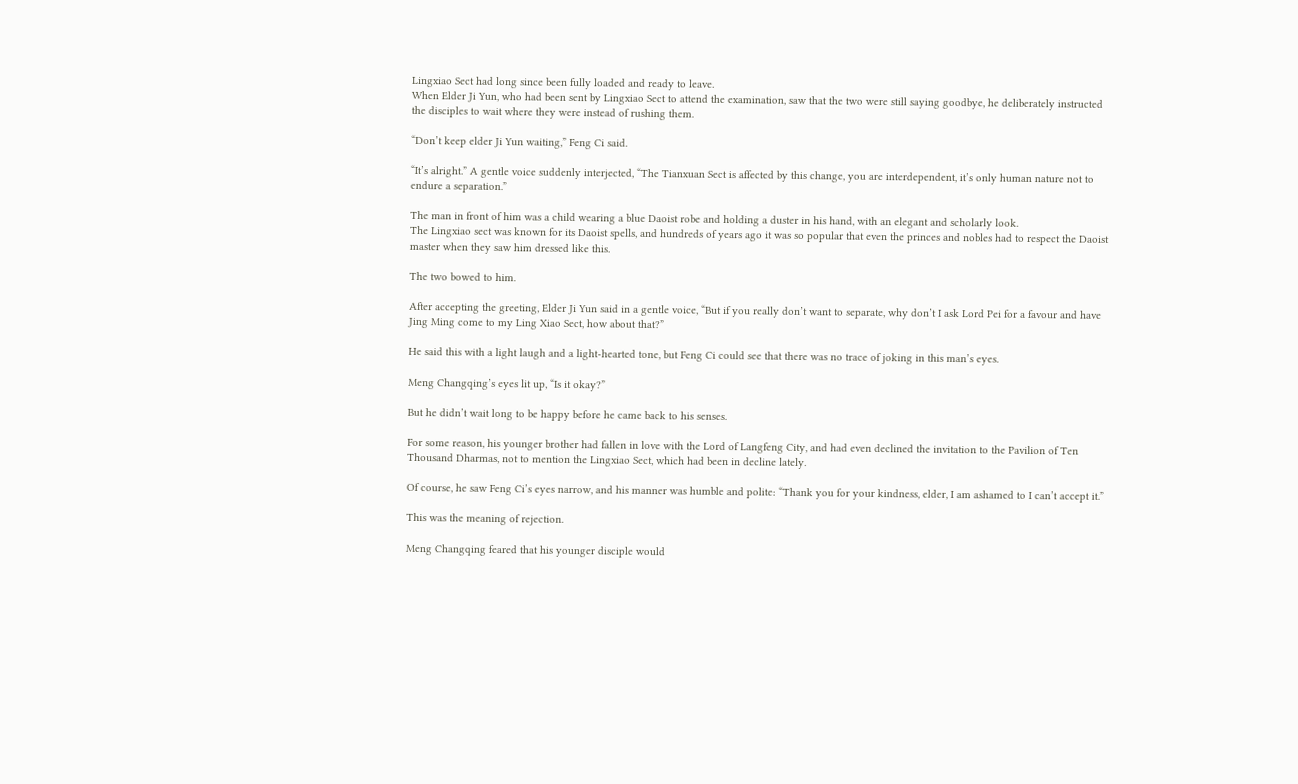Lingxiao Sect had long since been fully loaded and ready to leave.
When Elder Ji Yun, who had been sent by Lingxiao Sect to attend the examination, saw that the two were still saying goodbye, he deliberately instructed the disciples to wait where they were instead of rushing them.

“Don’t keep elder Ji Yun waiting,” Feng Ci said.

“It’s alright.” A gentle voice suddenly interjected, “The Tianxuan Sect is affected by this change, you are interdependent, it’s only human nature not to endure a separation.”

The man in front of him was a child wearing a blue Daoist robe and holding a duster in his hand, with an elegant and scholarly look.
The Lingxiao sect was known for its Daoist spells, and hundreds of years ago it was so popular that even the princes and nobles had to respect the Daoist master when they saw him dressed like this.

The two bowed to him.

After accepting the greeting, Elder Ji Yun said in a gentle voice, “But if you really don’t want to separate, why don’t I ask Lord Pei for a favour and have Jing Ming come to my Ling Xiao Sect, how about that?”

He said this with a light laugh and a light-hearted tone, but Feng Ci could see that there was no trace of joking in this man’s eyes.

Meng Changqing’s eyes lit up, “Is it okay?”

But he didn’t wait long to be happy before he came back to his senses.

For some reason, his younger brother had fallen in love with the Lord of Langfeng City, and had even declined the invitation to the Pavilion of Ten Thousand Dharmas, not to mention the Lingxiao Sect, which had been in decline lately.

Of course, he saw Feng Ci’s eyes narrow, and his manner was humble and polite: “Thank you for your kindness, elder, I am ashamed to I can’t accept it.”

This was the meaning of rejection.

Meng Changqing feared that his younger disciple would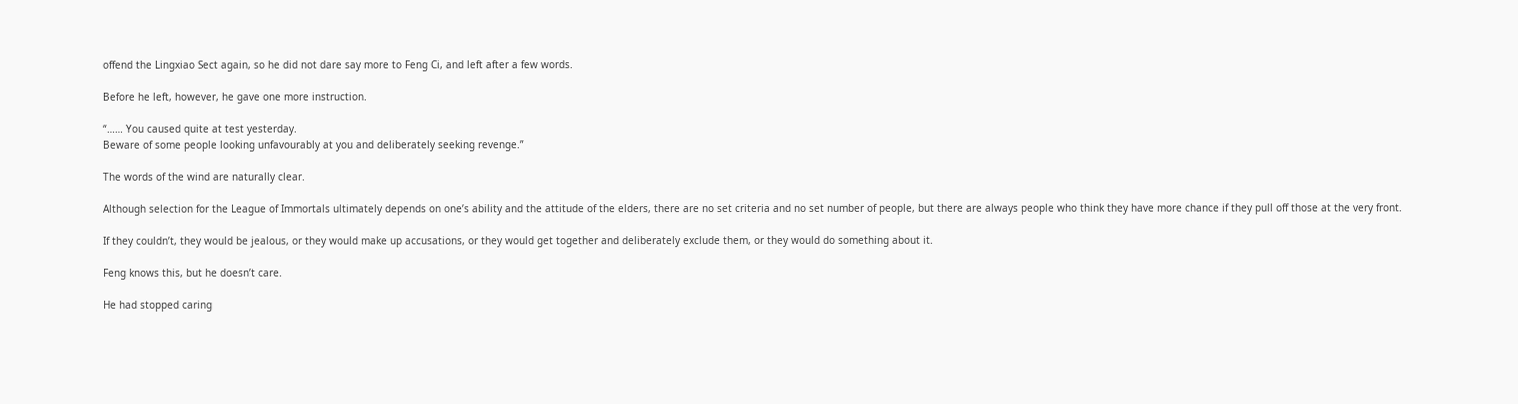offend the Lingxiao Sect again, so he did not dare say more to Feng Ci, and left after a few words.

Before he left, however, he gave one more instruction.

“…… You caused quite at test yesterday.
Beware of some people looking unfavourably at you and deliberately seeking revenge.”

The words of the wind are naturally clear.

Although selection for the League of Immortals ultimately depends on one’s ability and the attitude of the elders, there are no set criteria and no set number of people, but there are always people who think they have more chance if they pull off those at the very front.

If they couldn’t, they would be jealous, or they would make up accusations, or they would get together and deliberately exclude them, or they would do something about it.

Feng knows this, but he doesn’t care.

He had stopped caring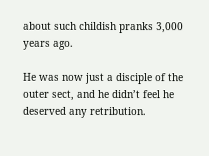about such childish pranks 3,000 years ago.

He was now just a disciple of the outer sect, and he didn’t feel he deserved any retribution.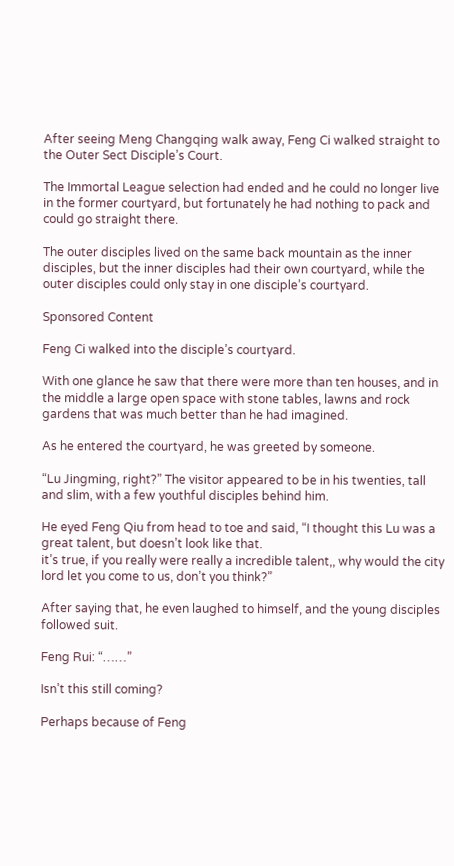After seeing Meng Changqing walk away, Feng Ci walked straight to the Outer Sect Disciple’s Court.

The Immortal League selection had ended and he could no longer live in the former courtyard, but fortunately he had nothing to pack and could go straight there.

The outer disciples lived on the same back mountain as the inner disciples, but the inner disciples had their own courtyard, while the outer disciples could only stay in one disciple’s courtyard.

Sponsored Content

Feng Ci walked into the disciple’s courtyard.

With one glance he saw that there were more than ten houses, and in the middle a large open space with stone tables, lawns and rock gardens that was much better than he had imagined.

As he entered the courtyard, he was greeted by someone.

“Lu Jingming, right?” The visitor appeared to be in his twenties, tall and slim, with a few youthful disciples behind him.

He eyed Feng Qiu from head to toe and said, “I thought this Lu was a great talent, but doesn’t look like that.
it’s true, if you really were really a incredible talent,, why would the city lord let you come to us, don’t you think?”

After saying that, he even laughed to himself, and the young disciples followed suit.

Feng Rui: “……”

Isn’t this still coming?

Perhaps because of Feng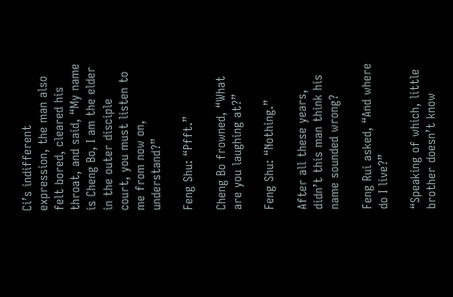Ci’s indifferent expression, the man also felt bored, cleared his throat, and said, “My name is Cheng Bo, I am the elder in the outer disciple court, you must listen to me from now on, understand?”

Feng Shu: “Pfft.”

Cheng Bo frowned, “What are you laughing at?”

Feng Shu: “Nothing.”

After all these years, didn’t this man think his name sounded wrong?

Feng Rui asked, “And where do I live?”

“Speaking of which, little brother doesn’t know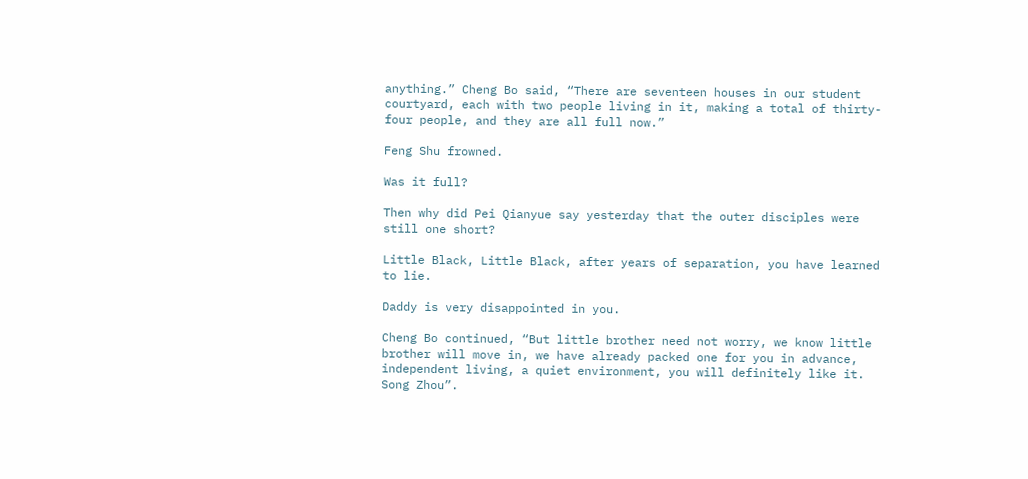anything.” Cheng Bo said, “There are seventeen houses in our student courtyard, each with two people living in it, making a total of thirty-four people, and they are all full now.”

Feng Shu frowned.

Was it full?

Then why did Pei Qianyue say yesterday that the outer disciples were still one short?

Little Black, Little Black, after years of separation, you have learned to lie.

Daddy is very disappointed in you.

Cheng Bo continued, “But little brother need not worry, we know little brother will move in, we have already packed one for you in advance, independent living, a quiet environment, you will definitely like it.
Song Zhou”.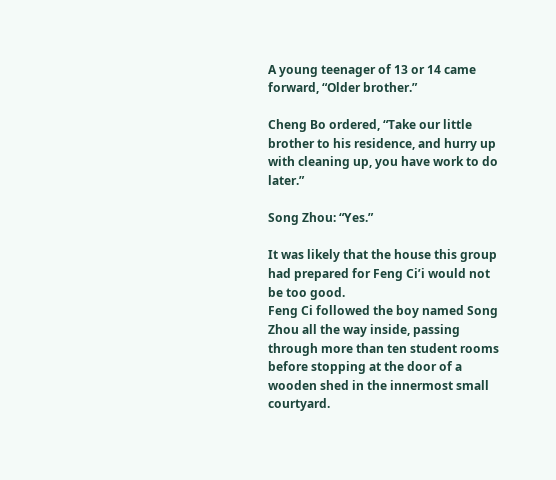A young teenager of 13 or 14 came forward, “Older brother.”

Cheng Bo ordered, “Take our little brother to his residence, and hurry up with cleaning up, you have work to do later.”

Song Zhou: “Yes.”

It was likely that the house this group had prepared for Feng Ci’i would not be too good.
Feng Ci followed the boy named Song Zhou all the way inside, passing through more than ten student rooms before stopping at the door of a wooden shed in the innermost small courtyard.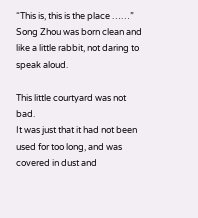“This is, this is the place ……” Song Zhou was born clean and like a little rabbit, not daring to speak aloud.

This little courtyard was not bad.
It was just that it had not been used for too long, and was covered in dust and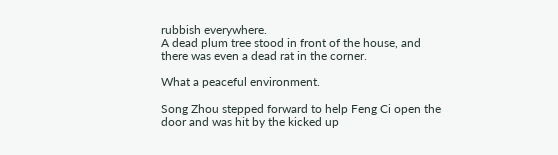rubbish everywhere.
A dead plum tree stood in front of the house, and there was even a dead rat in the corner.

What a peaceful environment.

Song Zhou stepped forward to help Feng Ci open the door and was hit by the kicked up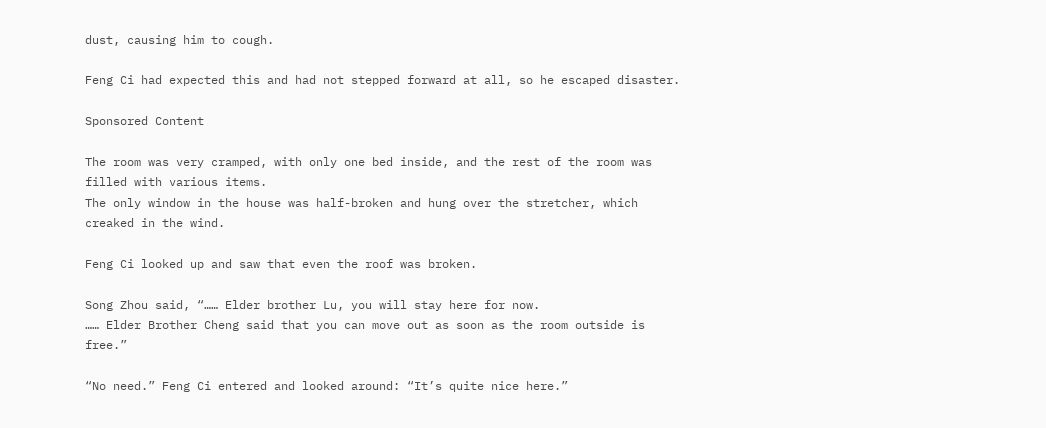dust, causing him to cough.

Feng Ci had expected this and had not stepped forward at all, so he escaped disaster.

Sponsored Content

The room was very cramped, with only one bed inside, and the rest of the room was filled with various items.
The only window in the house was half-broken and hung over the stretcher, which creaked in the wind.

Feng Ci looked up and saw that even the roof was broken.

Song Zhou said, “…… Elder brother Lu, you will stay here for now.
…… Elder Brother Cheng said that you can move out as soon as the room outside is free.”

“No need.” Feng Ci entered and looked around: “It’s quite nice here.”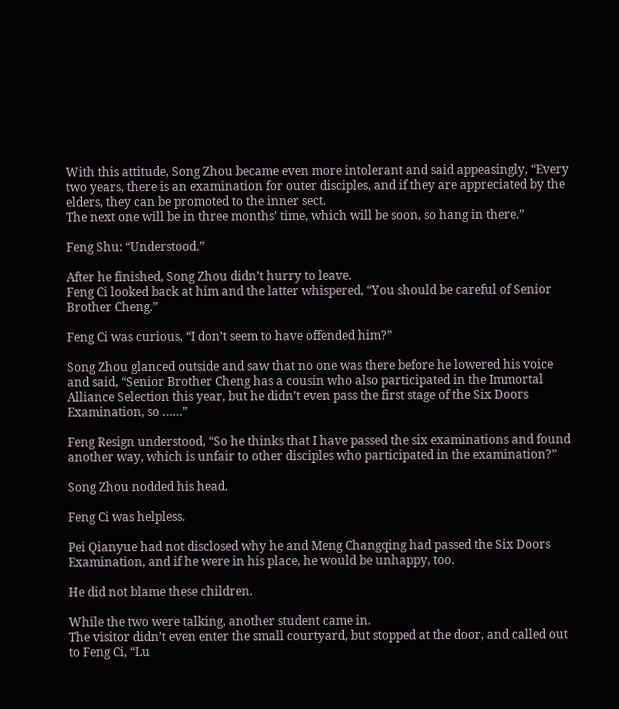With this attitude, Song Zhou became even more intolerant and said appeasingly, “Every two years, there is an examination for outer disciples, and if they are appreciated by the elders, they can be promoted to the inner sect.
The next one will be in three months’ time, which will be soon, so hang in there.”

Feng Shu: “Understood.”

After he finished, Song Zhou didn’t hurry to leave.
Feng Ci looked back at him and the latter whispered, “You should be careful of Senior Brother Cheng.”

Feng Ci was curious, “I don’t seem to have offended him?”

Song Zhou glanced outside and saw that no one was there before he lowered his voice and said, “Senior Brother Cheng has a cousin who also participated in the Immortal Alliance Selection this year, but he didn’t even pass the first stage of the Six Doors Examination, so ……”

Feng Resign understood, “So he thinks that I have passed the six examinations and found another way, which is unfair to other disciples who participated in the examination?”

Song Zhou nodded his head.

Feng Ci was helpless.

Pei Qianyue had not disclosed why he and Meng Changqing had passed the Six Doors Examination, and if he were in his place, he would be unhappy, too.

He did not blame these children.

While the two were talking, another student came in.
The visitor didn’t even enter the small courtyard, but stopped at the door, and called out to Feng Ci, “Lu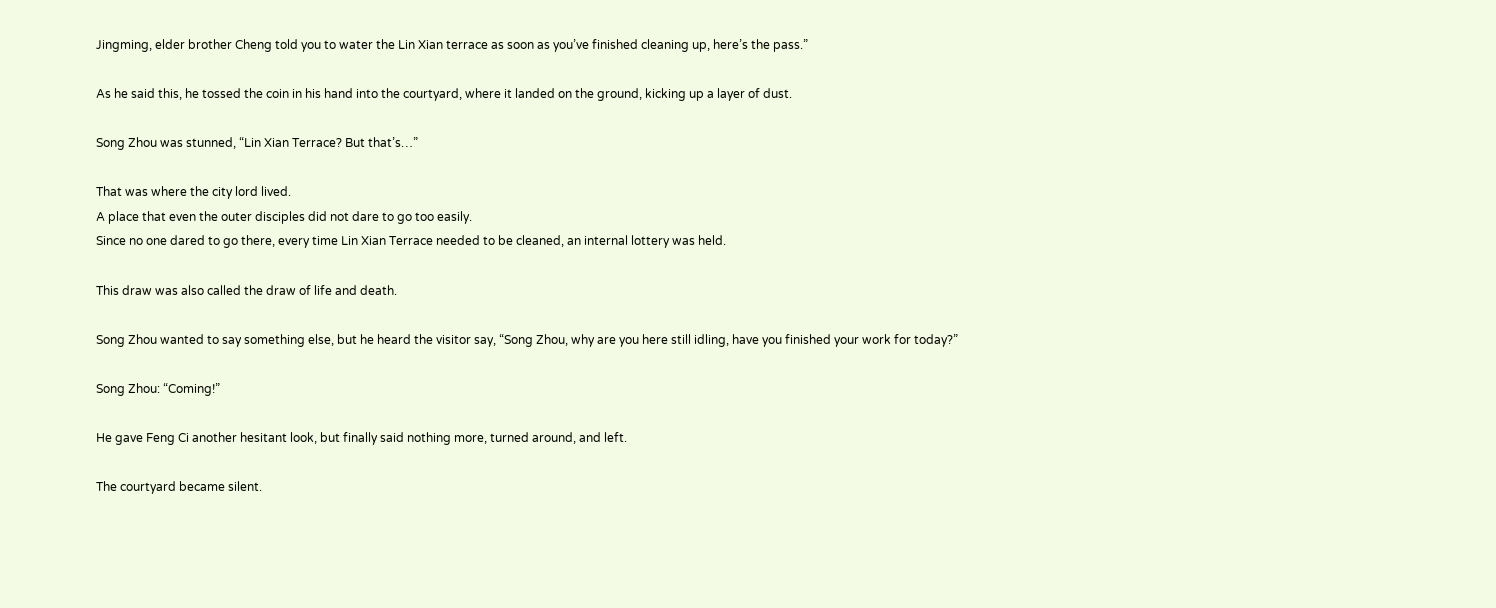Jingming, elder brother Cheng told you to water the Lin Xian terrace as soon as you’ve finished cleaning up, here’s the pass.”

As he said this, he tossed the coin in his hand into the courtyard, where it landed on the ground, kicking up a layer of dust.

Song Zhou was stunned, “Lin Xian Terrace? But that’s…”

That was where the city lord lived.
A place that even the outer disciples did not dare to go too easily.
Since no one dared to go there, every time Lin Xian Terrace needed to be cleaned, an internal lottery was held.

This draw was also called the draw of life and death.

Song Zhou wanted to say something else, but he heard the visitor say, “Song Zhou, why are you here still idling, have you finished your work for today?”

Song Zhou: “Coming!”

He gave Feng Ci another hesitant look, but finally said nothing more, turned around, and left.

The courtyard became silent.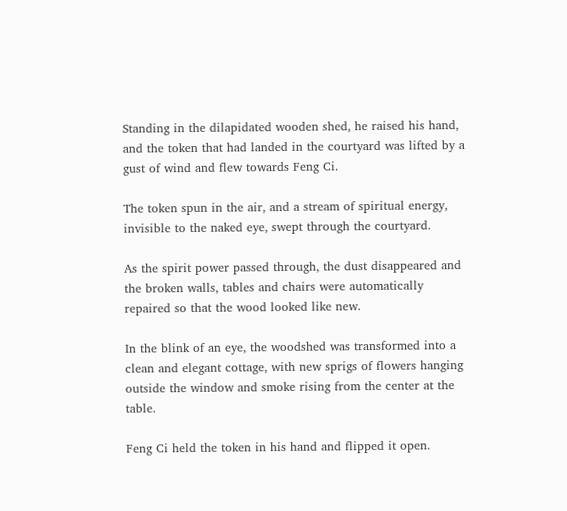Standing in the dilapidated wooden shed, he raised his hand, and the token that had landed in the courtyard was lifted by a gust of wind and flew towards Feng Ci.

The token spun in the air, and a stream of spiritual energy, invisible to the naked eye, swept through the courtyard.

As the spirit power passed through, the dust disappeared and the broken walls, tables and chairs were automatically repaired so that the wood looked like new.

In the blink of an eye, the woodshed was transformed into a clean and elegant cottage, with new sprigs of flowers hanging outside the window and smoke rising from the center at the table.

Feng Ci held the token in his hand and flipped it open.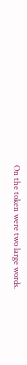On the token were two large words.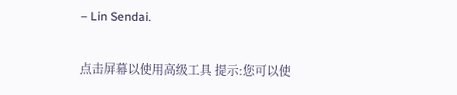– Lin Sendai.

点击屏幕以使用高级工具 提示:您可以使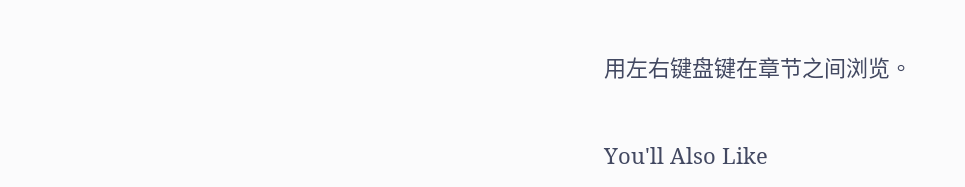用左右键盘键在章节之间浏览。

You'll Also Like